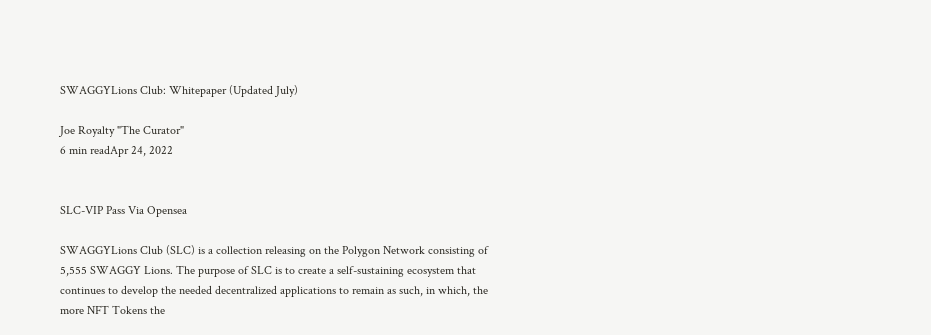SWAGGYLions Club: Whitepaper (Updated July)

Joe Royalty "The Curator"
6 min readApr 24, 2022


SLC-VIP Pass Via Opensea

SWAGGYLions Club (SLC) is a collection releasing on the Polygon Network consisting of 5,555 SWAGGY Lions. The purpose of SLC is to create a self-sustaining ecosystem that continues to develop the needed decentralized applications to remain as such, in which, the more NFT Tokens the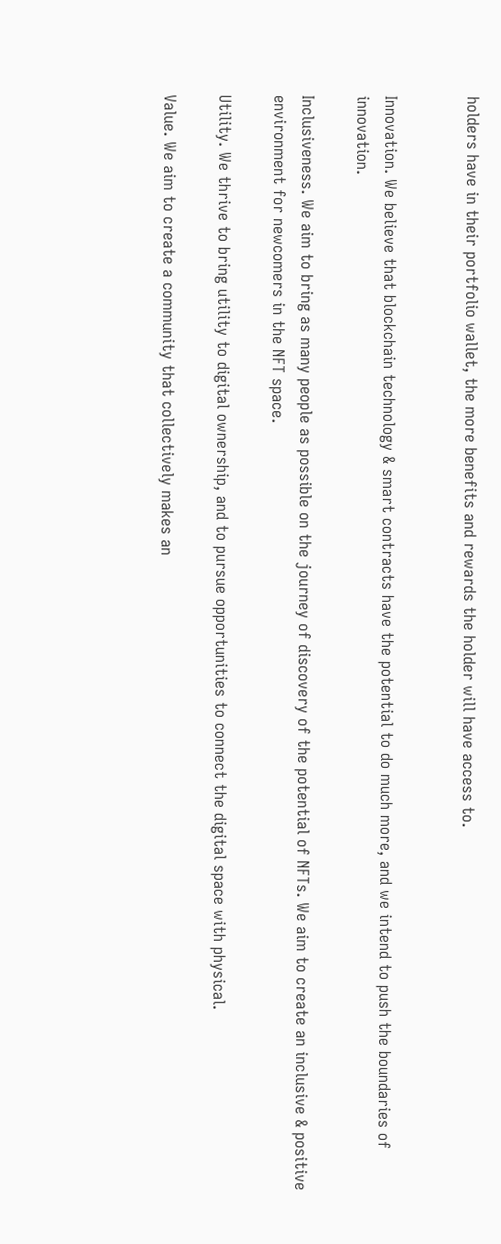holders have in their portfolio wallet, the more benefits and rewards the holder will have access to.


Innovation. We believe that blockchain technology & smart contracts have the potential to do much more, and we intend to push the boundaries of innovation.

Inclusiveness. We aim to bring as many people as possible on the journey of discovery of the potential of NFTs. We aim to create an inclusive & positive environment for newcomers in the NFT space.

Utility. We thrive to bring utility to digital ownership, and to pursue opportunities to connect the digital space with physical.

Value. We aim to create a community that collectively makes an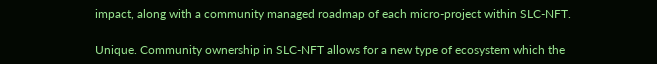impact, along with a community managed roadmap of each micro-project within SLC-NFT.

Unique. Community ownership in SLC-NFT allows for a new type of ecosystem which the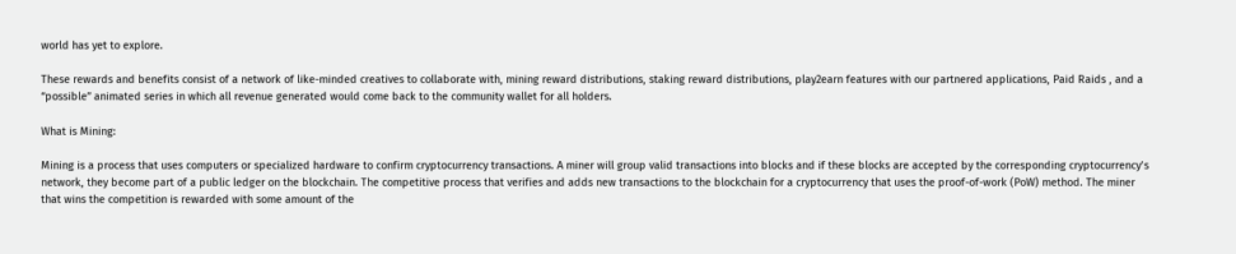world has yet to explore.

These rewards and benefits consist of a network of like-minded creatives to collaborate with, mining reward distributions, staking reward distributions, play2earn features with our partnered applications, Paid Raids , and a “possible” animated series in which all revenue generated would come back to the community wallet for all holders.

What is Mining:

Mining is a process that uses computers or specialized hardware to confirm cryptocurrency transactions. A miner will group valid transactions into blocks and if these blocks are accepted by the corresponding cryptocurrency’s network, they become part of a public ledger on the blockchain. The competitive process that verifies and adds new transactions to the blockchain for a cryptocurrency that uses the proof-of-work (PoW) method. The miner that wins the competition is rewarded with some amount of the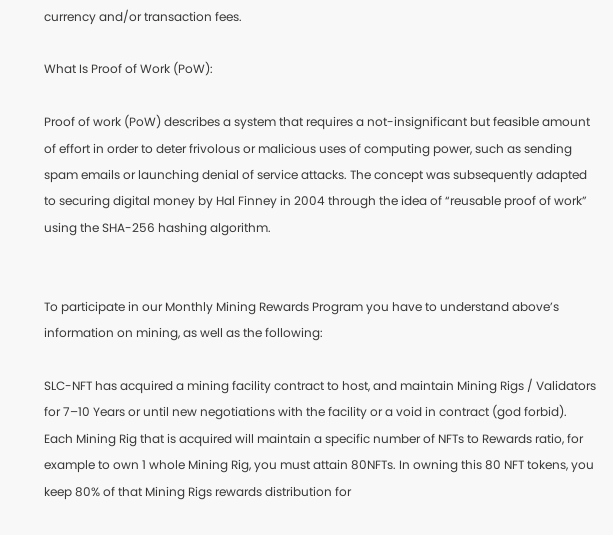currency and/or transaction fees.

What Is Proof of Work (PoW):

Proof of work (PoW) describes a system that requires a not-insignificant but feasible amount of effort in order to deter frivolous or malicious uses of computing power, such as sending spam emails or launching denial of service attacks. The concept was subsequently adapted to securing digital money by Hal Finney in 2004 through the idea of “reusable proof of work” using the SHA-256 hashing algorithm.


To participate in our Monthly Mining Rewards Program you have to understand above’s information on mining, as well as the following:

SLC-NFT has acquired a mining facility contract to host, and maintain Mining Rigs / Validators for 7–10 Years or until new negotiations with the facility or a void in contract (god forbid). Each Mining Rig that is acquired will maintain a specific number of NFTs to Rewards ratio, for example to own 1 whole Mining Rig, you must attain 80NFTs. In owning this 80 NFT tokens, you keep 80% of that Mining Rigs rewards distribution for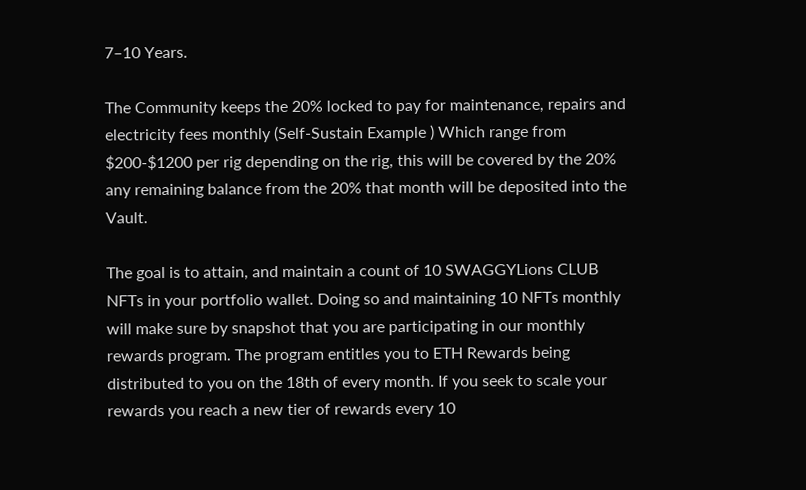7–10 Years.

The Community keeps the 20% locked to pay for maintenance, repairs and electricity fees monthly (Self-Sustain Example ) Which range from $200-$1200 per rig depending on the rig, this will be covered by the 20% any remaining balance from the 20% that month will be deposited into the Vault.

The goal is to attain, and maintain a count of 10 SWAGGYLions CLUB NFTs in your portfolio wallet. Doing so and maintaining 10 NFTs monthly will make sure by snapshot that you are participating in our monthly rewards program. The program entitles you to ETH Rewards being distributed to you on the 18th of every month. If you seek to scale your rewards you reach a new tier of rewards every 10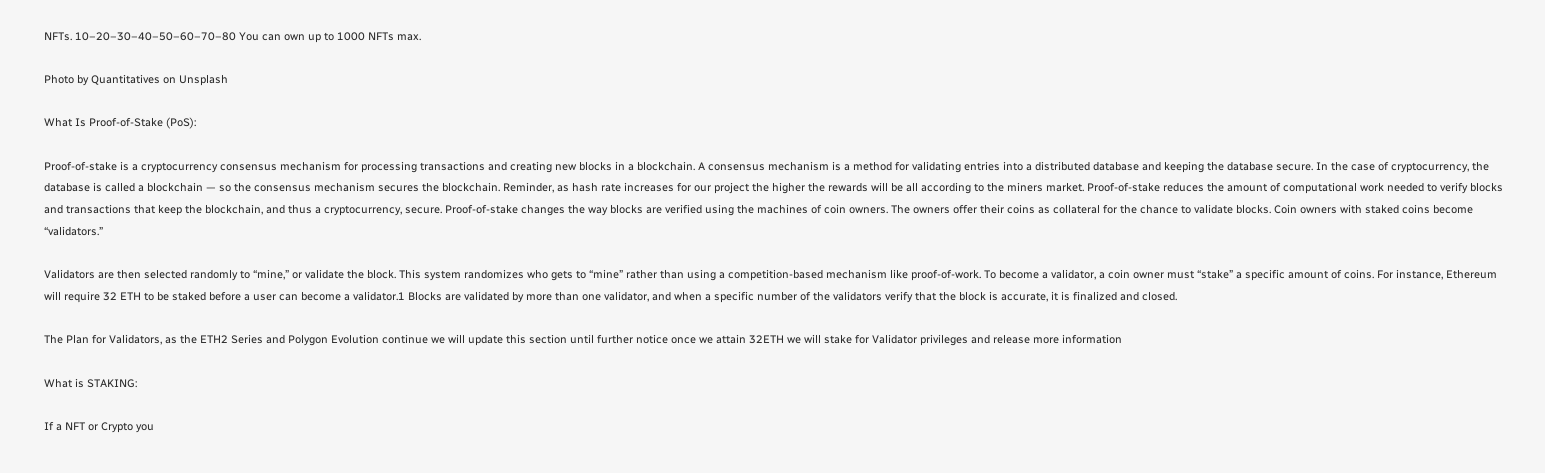NFTs. 10–20–30–40–50–60–70–80 You can own up to 1000 NFTs max.

Photo by Quantitatives on Unsplash

What Is Proof-of-Stake (PoS):

Proof-of-stake is a cryptocurrency consensus mechanism for processing transactions and creating new blocks in a blockchain. A consensus mechanism is a method for validating entries into a distributed database and keeping the database secure. In the case of cryptocurrency, the database is called a blockchain — so the consensus mechanism secures the blockchain. Reminder, as hash rate increases for our project the higher the rewards will be all according to the miners market. Proof-of-stake reduces the amount of computational work needed to verify blocks and transactions that keep the blockchain, and thus a cryptocurrency, secure. Proof-of-stake changes the way blocks are verified using the machines of coin owners. The owners offer their coins as collateral for the chance to validate blocks. Coin owners with staked coins become “validators.”

Validators are then selected randomly to “mine,” or validate the block. This system randomizes who gets to “mine” rather than using a competition-based mechanism like proof-of-work. To become a validator, a coin owner must “stake” a specific amount of coins. For instance, Ethereum will require 32 ETH to be staked before a user can become a validator.1 Blocks are validated by more than one validator, and when a specific number of the validators verify that the block is accurate, it is finalized and closed.

The Plan for Validators, as the ETH2 Series and Polygon Evolution continue we will update this section until further notice once we attain 32ETH we will stake for Validator privileges and release more information

What is STAKING:

If a NFT or Crypto you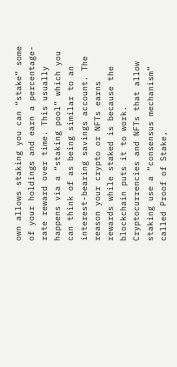own allows staking you can “stake” some of your holdings and earn a percentage-rate reward over time. This usually happens via a “staking pool” which you can think of as being similar to an interest-bearing savings account. The reason your crypto or NFTs earns rewards while staked is because the blockchain puts it to work. Cryptocurrencies and NFTs that allow staking use a “consensus mechanism” called Proof of Stake,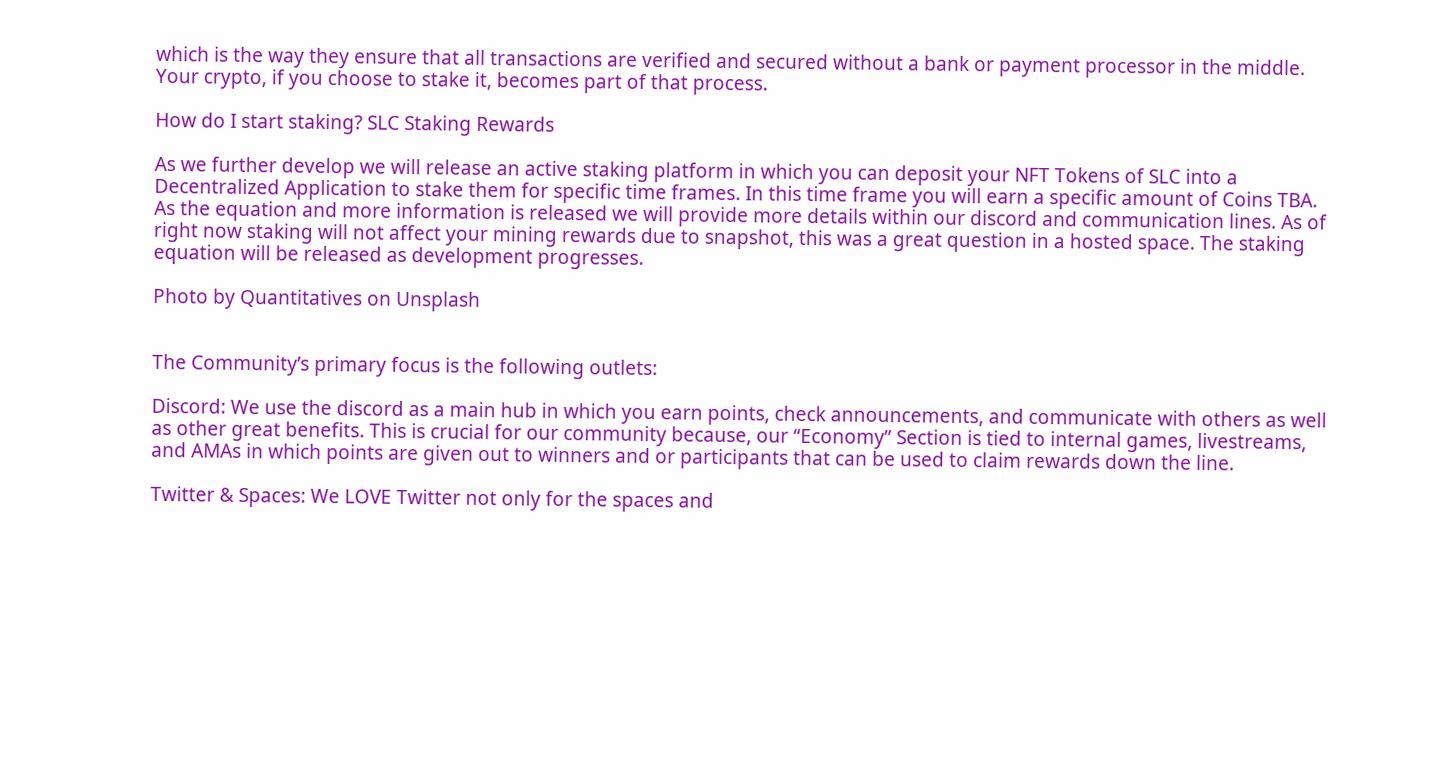which is the way they ensure that all transactions are verified and secured without a bank or payment processor in the middle. Your crypto, if you choose to stake it, becomes part of that process.

How do I start staking? SLC Staking Rewards

As we further develop we will release an active staking platform in which you can deposit your NFT Tokens of SLC into a Decentralized Application to stake them for specific time frames. In this time frame you will earn a specific amount of Coins TBA. As the equation and more information is released we will provide more details within our discord and communication lines. As of right now staking will not affect your mining rewards due to snapshot, this was a great question in a hosted space. The staking equation will be released as development progresses.

Photo by Quantitatives on Unsplash


The Community’s primary focus is the following outlets:

Discord: We use the discord as a main hub in which you earn points, check announcements, and communicate with others as well as other great benefits. This is crucial for our community because, our “Economy” Section is tied to internal games, livestreams, and AMAs in which points are given out to winners and or participants that can be used to claim rewards down the line.

Twitter & Spaces: We LOVE Twitter not only for the spaces and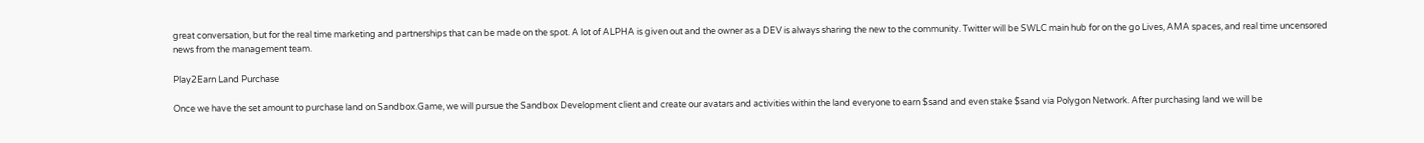great conversation, but for the real time marketing and partnerships that can be made on the spot. A lot of ALPHA is given out and the owner as a DEV is always sharing the new to the community. Twitter will be SWLC main hub for on the go Lives, AMA spaces, and real time uncensored news from the management team.

Play2Earn Land Purchase

Once we have the set amount to purchase land on Sandbox.Game, we will pursue the Sandbox Development client and create our avatars and activities within the land everyone to earn $sand and even stake $sand via Polygon Network. After purchasing land we will be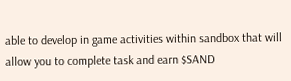able to develop in game activities within sandbox that will allow you to complete task and earn $SAND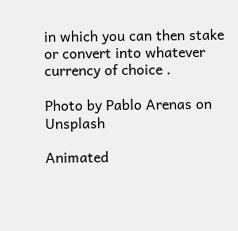in which you can then stake or convert into whatever currency of choice .

Photo by Pablo Arenas on Unsplash

Animated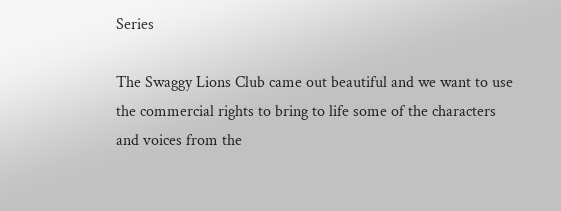Series

The Swaggy Lions Club came out beautiful and we want to use the commercial rights to bring to life some of the characters and voices from the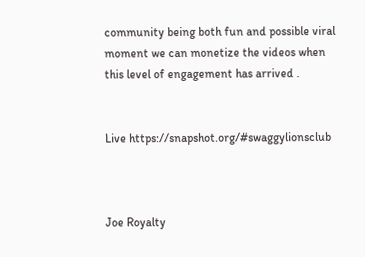community being both fun and possible viral moment we can monetize the videos when this level of engagement has arrived .


Live https://snapshot.org/#swaggylionsclub



Joe Royalty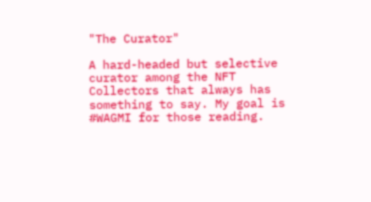"The Curator"

A hard-headed but selective curator among the NFT Collectors that always has something to say. My goal is #WAGMI for those reading.